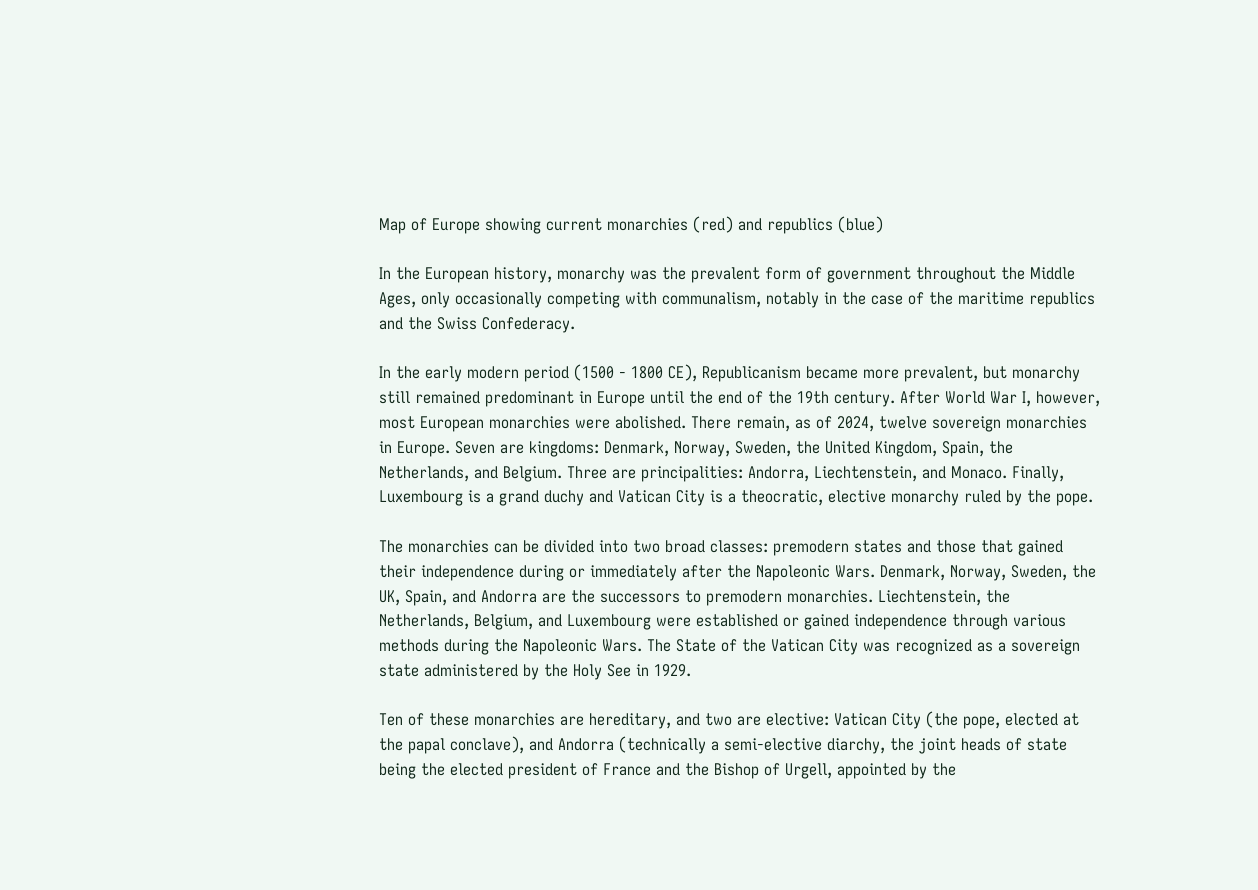Map of Europe showing current monarchies (red) and republics (blue)

In the European history, monarchy was the prevalent form of government throughout the Middle Ages, only occasionally competing with communalism, notably in the case of the maritime republics and the Swiss Confederacy.

In the early modern period (1500 - 1800 CE), Republicanism became more prevalent, but monarchy still remained predominant in Europe until the end of the 19th century. After World War I, however, most European monarchies were abolished. There remain, as of 2024, twelve sovereign monarchies in Europe. Seven are kingdoms: Denmark, Norway, Sweden, the United Kingdom, Spain, the Netherlands, and Belgium. Three are principalities: Andorra, Liechtenstein, and Monaco. Finally, Luxembourg is a grand duchy and Vatican City is a theocratic, elective monarchy ruled by the pope.

The monarchies can be divided into two broad classes: premodern states and those that gained their independence during or immediately after the Napoleonic Wars. Denmark, Norway, Sweden, the UK, Spain, and Andorra are the successors to premodern monarchies. Liechtenstein, the Netherlands, Belgium, and Luxembourg were established or gained independence through various methods during the Napoleonic Wars. The State of the Vatican City was recognized as a sovereign state administered by the Holy See in 1929.

Ten of these monarchies are hereditary, and two are elective: Vatican City (the pope, elected at the papal conclave), and Andorra (technically a semi-elective diarchy, the joint heads of state being the elected president of France and the Bishop of Urgell, appointed by the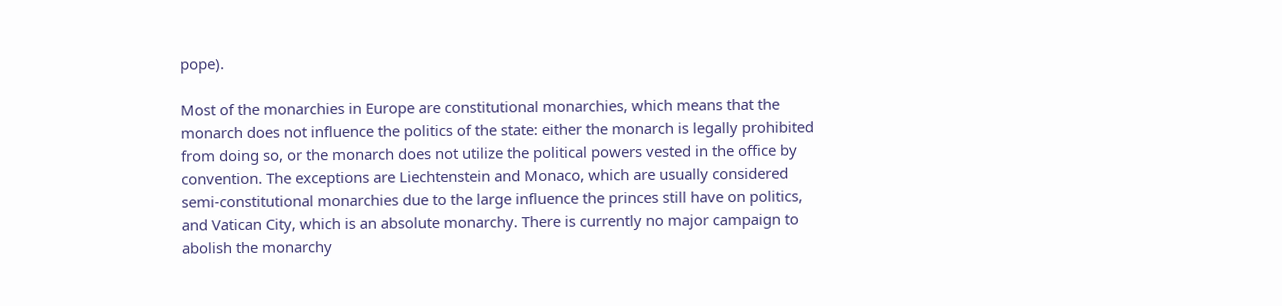pope).

Most of the monarchies in Europe are constitutional monarchies, which means that the monarch does not influence the politics of the state: either the monarch is legally prohibited from doing so, or the monarch does not utilize the political powers vested in the office by convention. The exceptions are Liechtenstein and Monaco, which are usually considered semi-constitutional monarchies due to the large influence the princes still have on politics, and Vatican City, which is an absolute monarchy. There is currently no major campaign to abolish the monarchy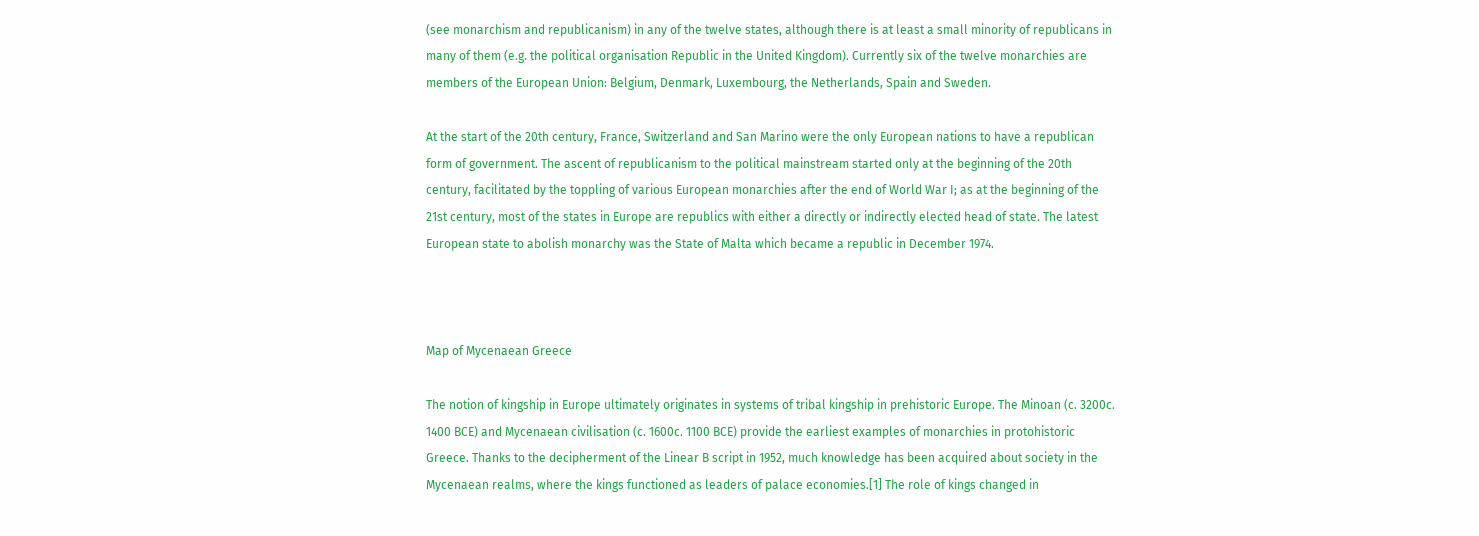(see monarchism and republicanism) in any of the twelve states, although there is at least a small minority of republicans in many of them (e.g. the political organisation Republic in the United Kingdom). Currently six of the twelve monarchies are members of the European Union: Belgium, Denmark, Luxembourg, the Netherlands, Spain and Sweden.

At the start of the 20th century, France, Switzerland and San Marino were the only European nations to have a republican form of government. The ascent of republicanism to the political mainstream started only at the beginning of the 20th century, facilitated by the toppling of various European monarchies after the end of World War I; as at the beginning of the 21st century, most of the states in Europe are republics with either a directly or indirectly elected head of state. The latest European state to abolish monarchy was the State of Malta which became a republic in December 1974.



Map of Mycenaean Greece

The notion of kingship in Europe ultimately originates in systems of tribal kingship in prehistoric Europe. The Minoan (c. 3200c. 1400 BCE) and Mycenaean civilisation (c. 1600c. 1100 BCE) provide the earliest examples of monarchies in protohistoric Greece. Thanks to the decipherment of the Linear B script in 1952, much knowledge has been acquired about society in the Mycenaean realms, where the kings functioned as leaders of palace economies.[1] The role of kings changed in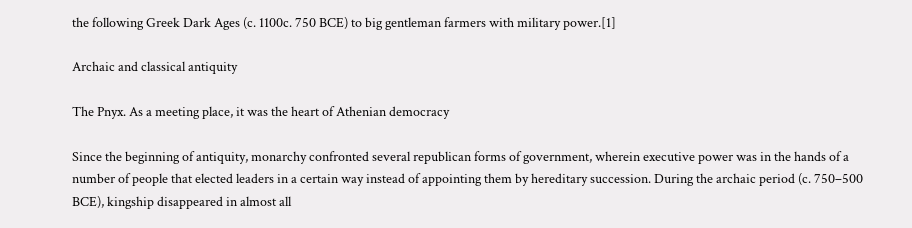the following Greek Dark Ages (c. 1100c. 750 BCE) to big gentleman farmers with military power.[1]

Archaic and classical antiquity

The Pnyx. As a meeting place, it was the heart of Athenian democracy

Since the beginning of antiquity, monarchy confronted several republican forms of government, wherein executive power was in the hands of a number of people that elected leaders in a certain way instead of appointing them by hereditary succession. During the archaic period (c. 750–500 BCE), kingship disappeared in almost all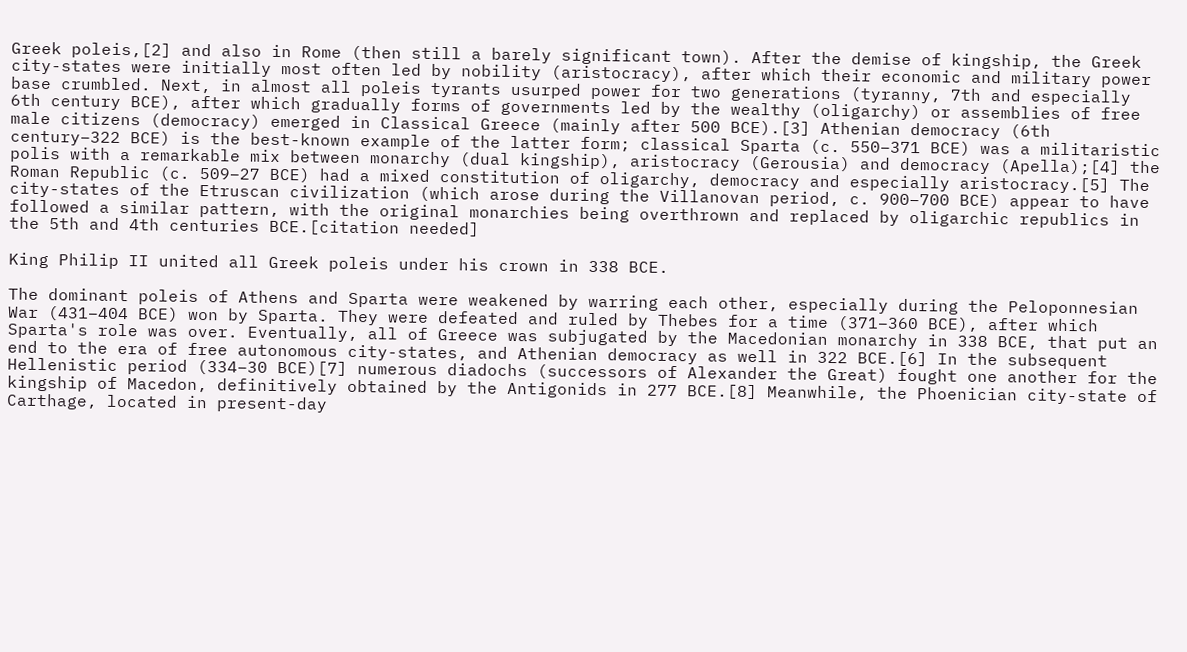Greek poleis,[2] and also in Rome (then still a barely significant town). After the demise of kingship, the Greek city-states were initially most often led by nobility (aristocracy), after which their economic and military power base crumbled. Next, in almost all poleis tyrants usurped power for two generations (tyranny, 7th and especially 6th century BCE), after which gradually forms of governments led by the wealthy (oligarchy) or assemblies of free male citizens (democracy) emerged in Classical Greece (mainly after 500 BCE).[3] Athenian democracy (6th century–322 BCE) is the best-known example of the latter form; classical Sparta (c. 550–371 BCE) was a militaristic polis with a remarkable mix between monarchy (dual kingship), aristocracy (Gerousia) and democracy (Apella);[4] the Roman Republic (c. 509–27 BCE) had a mixed constitution of oligarchy, democracy and especially aristocracy.[5] The city-states of the Etruscan civilization (which arose during the Villanovan period, c. 900–700 BCE) appear to have followed a similar pattern, with the original monarchies being overthrown and replaced by oligarchic republics in the 5th and 4th centuries BCE.[citation needed]

King Philip II united all Greek poleis under his crown in 338 BCE.

The dominant poleis of Athens and Sparta were weakened by warring each other, especially during the Peloponnesian War (431–404 BCE) won by Sparta. They were defeated and ruled by Thebes for a time (371–360 BCE), after which Sparta's role was over. Eventually, all of Greece was subjugated by the Macedonian monarchy in 338 BCE, that put an end to the era of free autonomous city-states, and Athenian democracy as well in 322 BCE.[6] In the subsequent Hellenistic period (334–30 BCE)[7] numerous diadochs (successors of Alexander the Great) fought one another for the kingship of Macedon, definitively obtained by the Antigonids in 277 BCE.[8] Meanwhile, the Phoenician city-state of Carthage, located in present-day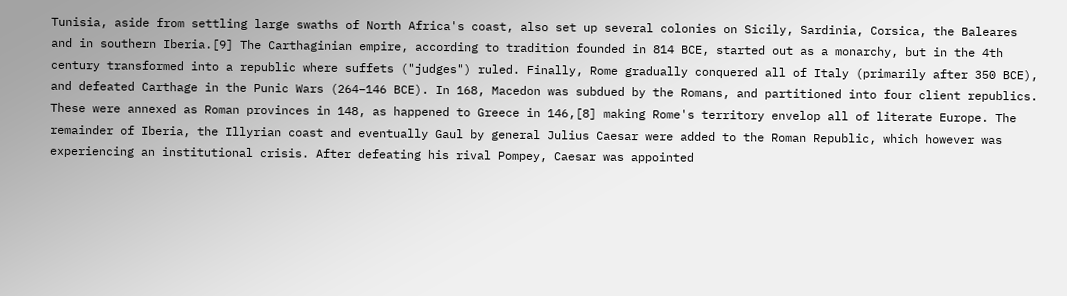Tunisia, aside from settling large swaths of North Africa's coast, also set up several colonies on Sicily, Sardinia, Corsica, the Baleares and in southern Iberia.[9] The Carthaginian empire, according to tradition founded in 814 BCE, started out as a monarchy, but in the 4th century transformed into a republic where suffets ("judges") ruled. Finally, Rome gradually conquered all of Italy (primarily after 350 BCE), and defeated Carthage in the Punic Wars (264–146 BCE). In 168, Macedon was subdued by the Romans, and partitioned into four client republics. These were annexed as Roman provinces in 148, as happened to Greece in 146,[8] making Rome's territory envelop all of literate Europe. The remainder of Iberia, the Illyrian coast and eventually Gaul by general Julius Caesar were added to the Roman Republic, which however was experiencing an institutional crisis. After defeating his rival Pompey, Caesar was appointed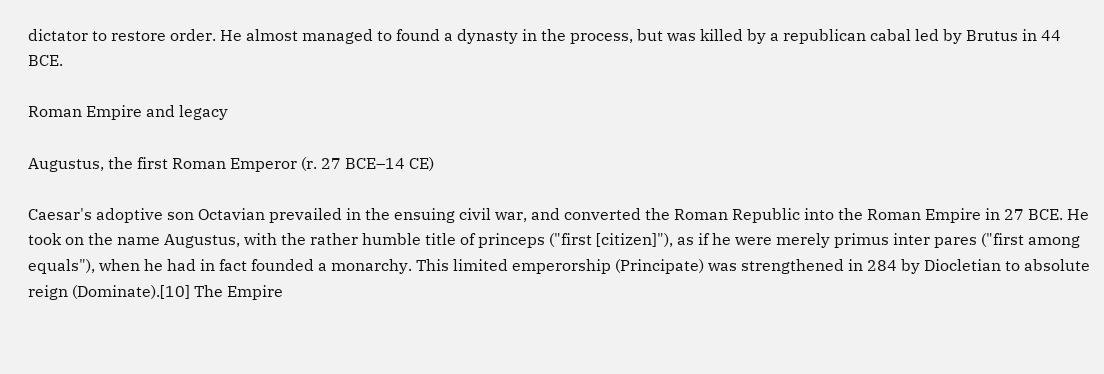dictator to restore order. He almost managed to found a dynasty in the process, but was killed by a republican cabal led by Brutus in 44 BCE.

Roman Empire and legacy

Augustus, the first Roman Emperor (r. 27 BCE–14 CE)

Caesar's adoptive son Octavian prevailed in the ensuing civil war, and converted the Roman Republic into the Roman Empire in 27 BCE. He took on the name Augustus, with the rather humble title of princeps ("first [citizen]"), as if he were merely primus inter pares ("first among equals"), when he had in fact founded a monarchy. This limited emperorship (Principate) was strengthened in 284 by Diocletian to absolute reign (Dominate).[10] The Empire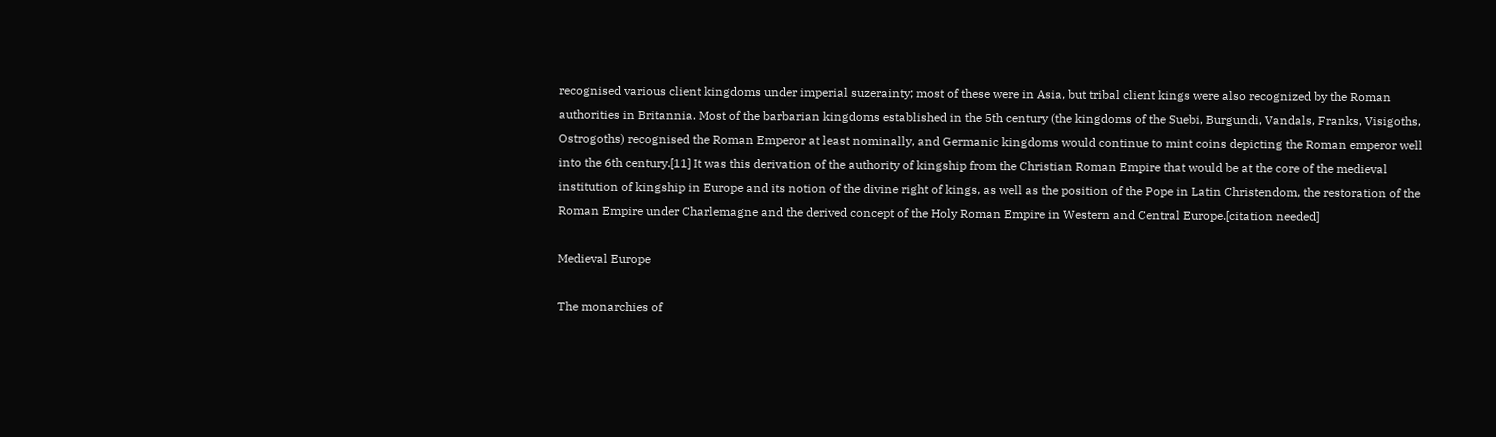recognised various client kingdoms under imperial suzerainty; most of these were in Asia, but tribal client kings were also recognized by the Roman authorities in Britannia. Most of the barbarian kingdoms established in the 5th century (the kingdoms of the Suebi, Burgundi, Vandals, Franks, Visigoths, Ostrogoths) recognised the Roman Emperor at least nominally, and Germanic kingdoms would continue to mint coins depicting the Roman emperor well into the 6th century.[11] It was this derivation of the authority of kingship from the Christian Roman Empire that would be at the core of the medieval institution of kingship in Europe and its notion of the divine right of kings, as well as the position of the Pope in Latin Christendom, the restoration of the Roman Empire under Charlemagne and the derived concept of the Holy Roman Empire in Western and Central Europe.[citation needed]

Medieval Europe

The monarchies of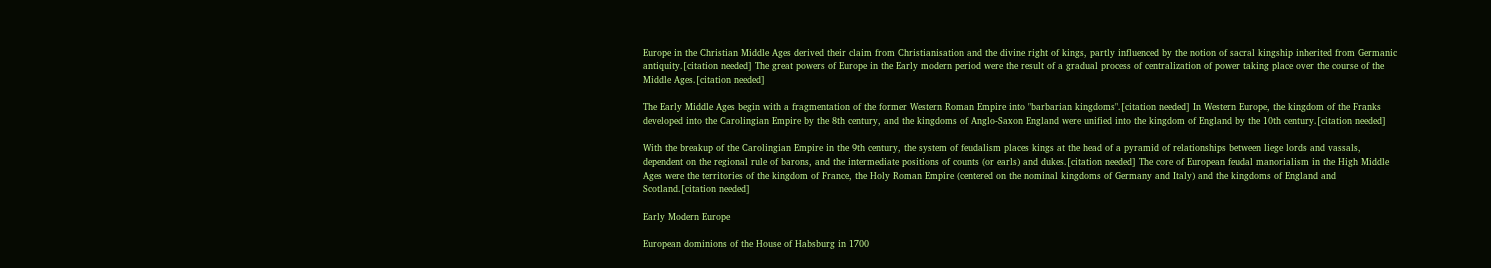Europe in the Christian Middle Ages derived their claim from Christianisation and the divine right of kings, partly influenced by the notion of sacral kingship inherited from Germanic antiquity.[citation needed] The great powers of Europe in the Early modern period were the result of a gradual process of centralization of power taking place over the course of the Middle Ages.[citation needed]

The Early Middle Ages begin with a fragmentation of the former Western Roman Empire into "barbarian kingdoms".[citation needed] In Western Europe, the kingdom of the Franks developed into the Carolingian Empire by the 8th century, and the kingdoms of Anglo-Saxon England were unified into the kingdom of England by the 10th century.[citation needed]

With the breakup of the Carolingian Empire in the 9th century, the system of feudalism places kings at the head of a pyramid of relationships between liege lords and vassals, dependent on the regional rule of barons, and the intermediate positions of counts (or earls) and dukes.[citation needed] The core of European feudal manorialism in the High Middle Ages were the territories of the kingdom of France, the Holy Roman Empire (centered on the nominal kingdoms of Germany and Italy) and the kingdoms of England and Scotland.[citation needed]

Early Modern Europe

European dominions of the House of Habsburg in 1700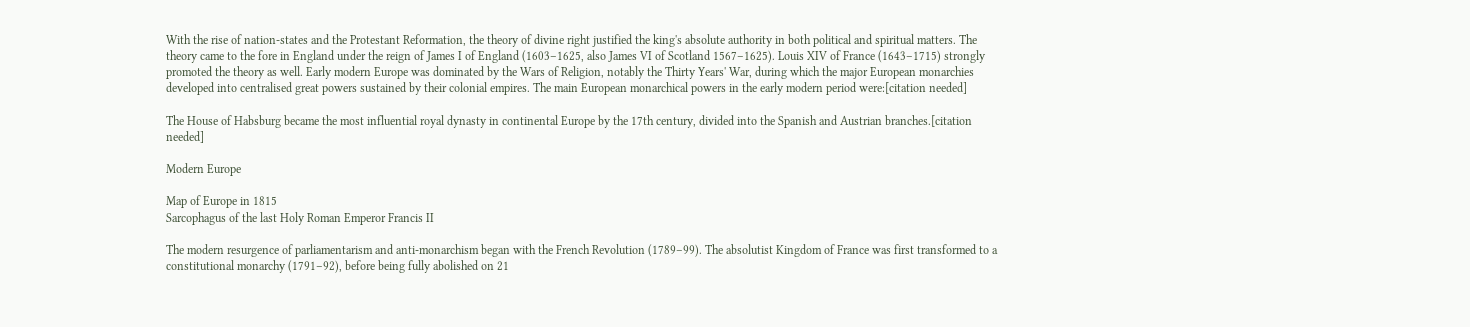With the rise of nation-states and the Protestant Reformation, the theory of divine right justified the king's absolute authority in both political and spiritual matters. The theory came to the fore in England under the reign of James I of England (1603–1625, also James VI of Scotland 1567–1625). Louis XIV of France (1643–1715) strongly promoted the theory as well. Early modern Europe was dominated by the Wars of Religion, notably the Thirty Years' War, during which the major European monarchies developed into centralised great powers sustained by their colonial empires. The main European monarchical powers in the early modern period were:[citation needed]

The House of Habsburg became the most influential royal dynasty in continental Europe by the 17th century, divided into the Spanish and Austrian branches.[citation needed]

Modern Europe

Map of Europe in 1815
Sarcophagus of the last Holy Roman Emperor Francis II

The modern resurgence of parliamentarism and anti-monarchism began with the French Revolution (1789–99). The absolutist Kingdom of France was first transformed to a constitutional monarchy (1791–92), before being fully abolished on 21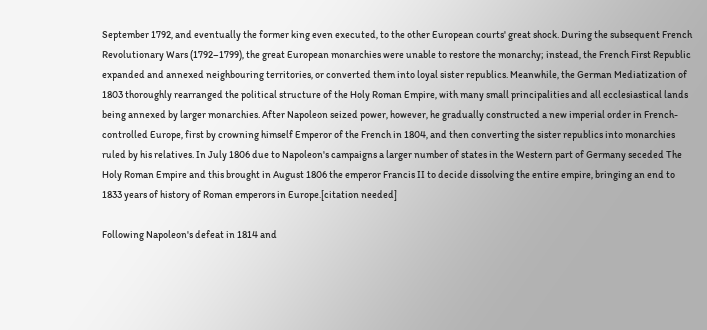September 1792, and eventually the former king even executed, to the other European courts' great shock. During the subsequent French Revolutionary Wars (1792–1799), the great European monarchies were unable to restore the monarchy; instead, the French First Republic expanded and annexed neighbouring territories, or converted them into loyal sister republics. Meanwhile, the German Mediatization of 1803 thoroughly rearranged the political structure of the Holy Roman Empire, with many small principalities and all ecclesiastical lands being annexed by larger monarchies. After Napoleon seized power, however, he gradually constructed a new imperial order in French-controlled Europe, first by crowning himself Emperor of the French in 1804, and then converting the sister republics into monarchies ruled by his relatives. In July 1806 due to Napoleon's campaigns a larger number of states in the Western part of Germany seceded The Holy Roman Empire and this brought in August 1806 the emperor Francis II to decide dissolving the entire empire, bringing an end to 1833 years of history of Roman emperors in Europe.[citation needed]

Following Napoleon's defeat in 1814 and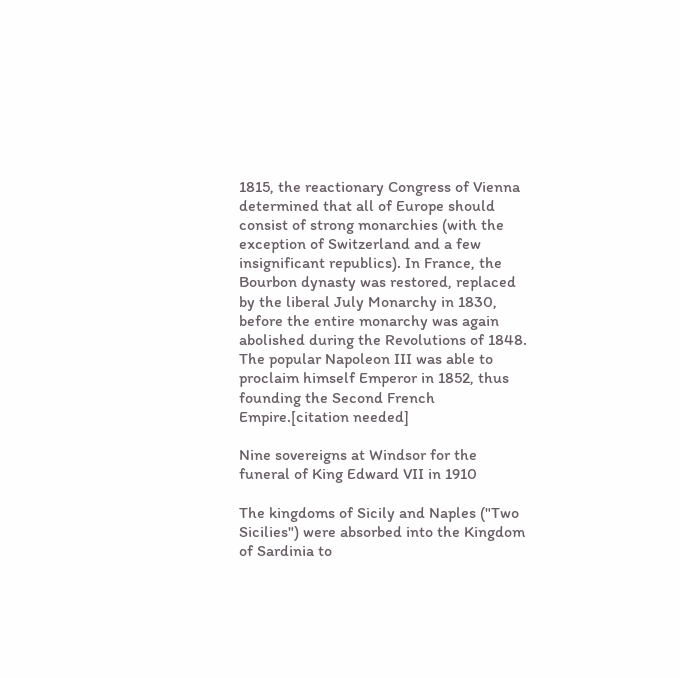1815, the reactionary Congress of Vienna determined that all of Europe should consist of strong monarchies (with the exception of Switzerland and a few insignificant republics). In France, the Bourbon dynasty was restored, replaced by the liberal July Monarchy in 1830, before the entire monarchy was again abolished during the Revolutions of 1848. The popular Napoleon III was able to proclaim himself Emperor in 1852, thus founding the Second French Empire.[citation needed]

Nine sovereigns at Windsor for the funeral of King Edward VII in 1910

The kingdoms of Sicily and Naples ("Two Sicilies") were absorbed into the Kingdom of Sardinia to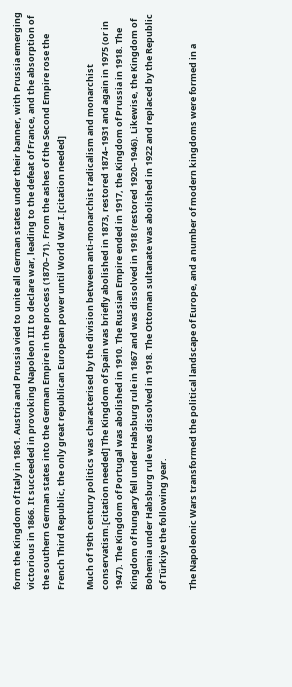form the Kingdom of Italy in 1861. Austria and Prussia vied to unite all German states under their banner, with Prussia emerging victorious in 1866. It succeeded in provoking Napoleon III to declare war, leading to the defeat of France, and the absorption of the southern German states into the German Empire in the process (1870–71). From the ashes of the Second Empire rose the French Third Republic, the only great republican European power until World War I.[citation needed]

Much of 19th century politics was characterised by the division between anti-monarchist radicalism and monarchist conservatism.[citation needed] The Kingdom of Spain was briefly abolished in 1873, restored 1874–1931 and again in 1975 (or in 1947). The Kingdom of Portugal was abolished in 1910. The Russian Empire ended in 1917, the Kingdom of Prussia in 1918. The Kingdom of Hungary fell under Habsburg rule in 1867 and was dissolved in 1918 (restored 1920–1946). Likewise, the Kingdom of Bohemia under Habsburg rule was dissolved in 1918. The Ottoman sultanate was abolished in 1922 and replaced by the Republic of Türkiye the following year.

The Napoleonic Wars transformed the political landscape of Europe, and a number of modern kingdoms were formed in a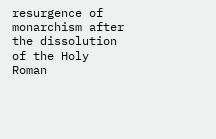resurgence of monarchism after the dissolution of the Holy Roman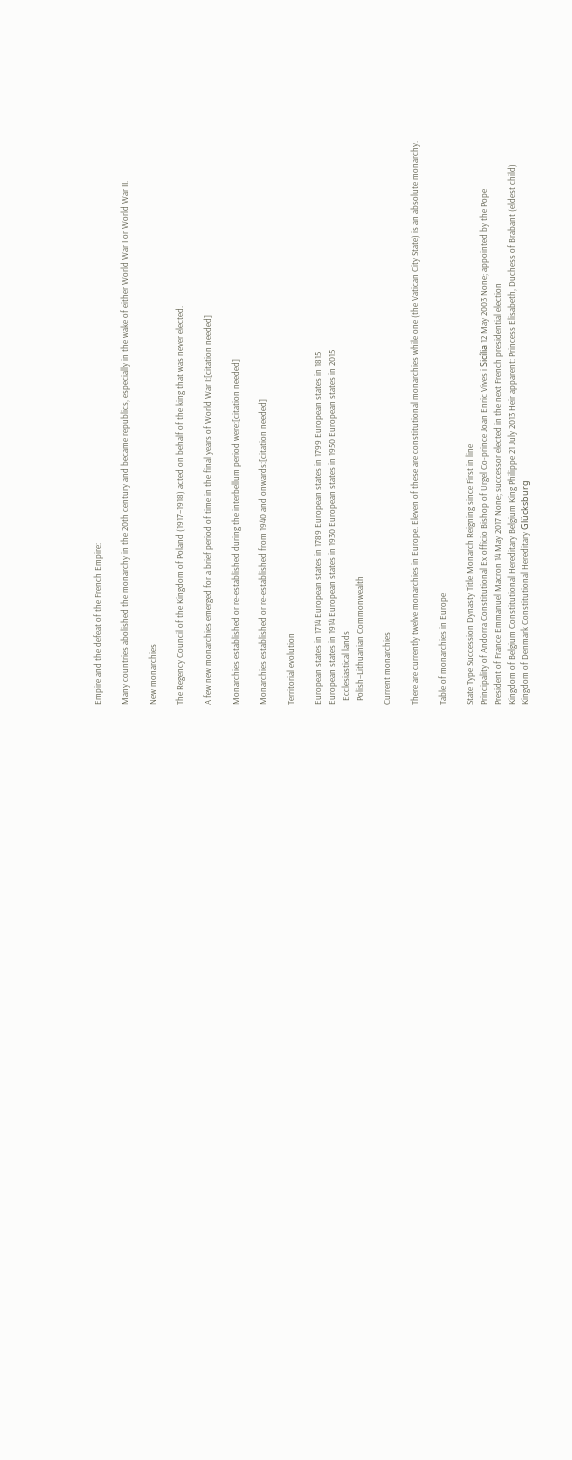Empire and the defeat of the French Empire:

Many countries abolished the monarchy in the 20th century and became republics, especially in the wake of either World War I or World War II.

New monarchies

The Regency Council of the Kingdom of Poland (1917–1918) acted on behalf of the king that was never elected.

A few new monarchies emerged for a brief period of time in the final years of World War I:[citation needed]

Monarchies established or re-established during the interbellum period were:[citation needed]

Monarchies established or re-established from 1940 and onwards:[citation needed]

Territorial evolution

European states in 1714 European states in 1789 European states in 1799 European states in 1815
European states in 1914 European states in 1930 European states in 1950 European states in 2015
  Ecclesiastical lands
  Polish–Lithuanian Commonwealth

Current monarchies

There are currently twelve monarchies in Europe. Eleven of these are constitutional monarchies while one (the Vatican City State) is an absolute monarchy.

Table of monarchies in Europe

State Type Succession Dynasty Title Monarch Reigning since First in line
Principality of Andorra Constitutional Ex officio Bishop of Urgel Co-prince Joan Enric Vives i Sicília 12 May 2003 None; appointed by the Pope
President of France Emmanuel Macron 14 May 2017 None; successor elected in the next French presidential election
Kingdom of Belgium Constitutional Hereditary Belgium King Philippe 21 July 2013 Heir apparent: Princess Elisabeth, Duchess of Brabant (eldest child)
Kingdom of Denmark Constitutional Hereditary Glücksburg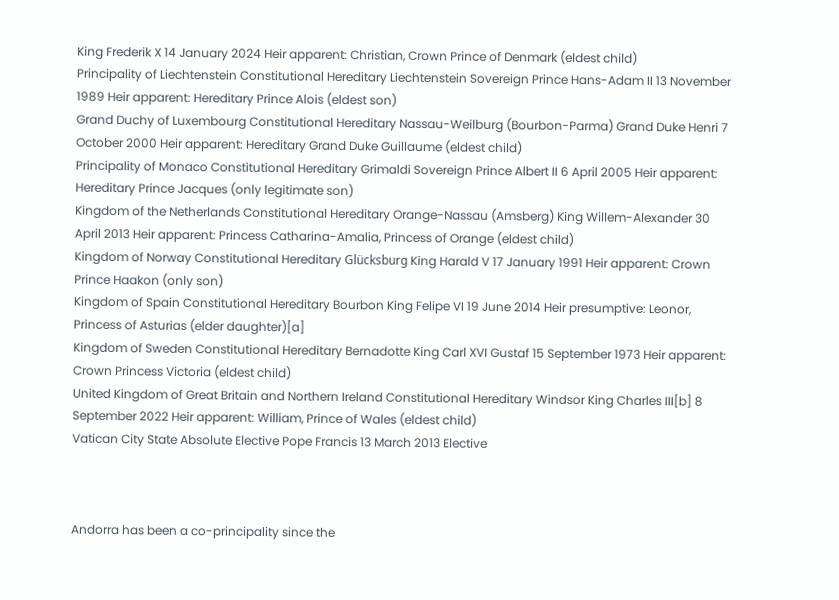King Frederik X 14 January 2024 Heir apparent: Christian, Crown Prince of Denmark (eldest child)
Principality of Liechtenstein Constitutional Hereditary Liechtenstein Sovereign Prince Hans-Adam II 13 November 1989 Heir apparent: Hereditary Prince Alois (eldest son)
Grand Duchy of Luxembourg Constitutional Hereditary Nassau-Weilburg (Bourbon-Parma) Grand Duke Henri 7 October 2000 Heir apparent: Hereditary Grand Duke Guillaume (eldest child)
Principality of Monaco Constitutional Hereditary Grimaldi Sovereign Prince Albert II 6 April 2005 Heir apparent: Hereditary Prince Jacques (only legitimate son)
Kingdom of the Netherlands Constitutional Hereditary Orange-Nassau (Amsberg) King Willem-Alexander 30 April 2013 Heir apparent: Princess Catharina-Amalia, Princess of Orange (eldest child)
Kingdom of Norway Constitutional Hereditary Glücksburg King Harald V 17 January 1991 Heir apparent: Crown Prince Haakon (only son)
Kingdom of Spain Constitutional Hereditary Bourbon King Felipe VI 19 June 2014 Heir presumptive: Leonor, Princess of Asturias (elder daughter)[a]
Kingdom of Sweden Constitutional Hereditary Bernadotte King Carl XVI Gustaf 15 September 1973 Heir apparent: Crown Princess Victoria (eldest child)
United Kingdom of Great Britain and Northern Ireland Constitutional Hereditary Windsor King Charles III[b] 8 September 2022 Heir apparent: William, Prince of Wales (eldest child)
Vatican City State Absolute Elective Pope Francis 13 March 2013 Elective



Andorra has been a co-principality since the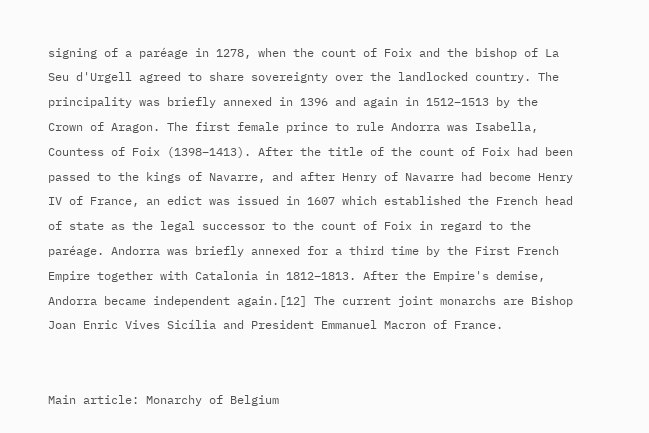signing of a paréage in 1278, when the count of Foix and the bishop of La Seu d'Urgell agreed to share sovereignty over the landlocked country. The principality was briefly annexed in 1396 and again in 1512–1513 by the Crown of Aragon. The first female prince to rule Andorra was Isabella, Countess of Foix (1398–1413). After the title of the count of Foix had been passed to the kings of Navarre, and after Henry of Navarre had become Henry IV of France, an edict was issued in 1607 which established the French head of state as the legal successor to the count of Foix in regard to the paréage. Andorra was briefly annexed for a third time by the First French Empire together with Catalonia in 1812–1813. After the Empire's demise, Andorra became independent again.[12] The current joint monarchs are Bishop Joan Enric Vives Sicília and President Emmanuel Macron of France.


Main article: Monarchy of Belgium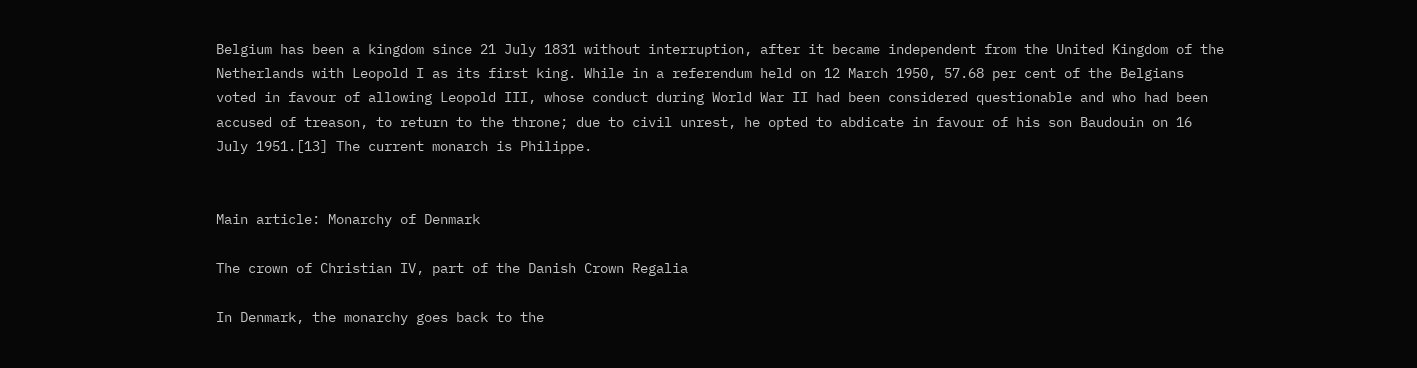Belgium has been a kingdom since 21 July 1831 without interruption, after it became independent from the United Kingdom of the Netherlands with Leopold I as its first king. While in a referendum held on 12 March 1950, 57.68 per cent of the Belgians voted in favour of allowing Leopold III, whose conduct during World War II had been considered questionable and who had been accused of treason, to return to the throne; due to civil unrest, he opted to abdicate in favour of his son Baudouin on 16 July 1951.[13] The current monarch is Philippe.


Main article: Monarchy of Denmark

The crown of Christian IV, part of the Danish Crown Regalia

In Denmark, the monarchy goes back to the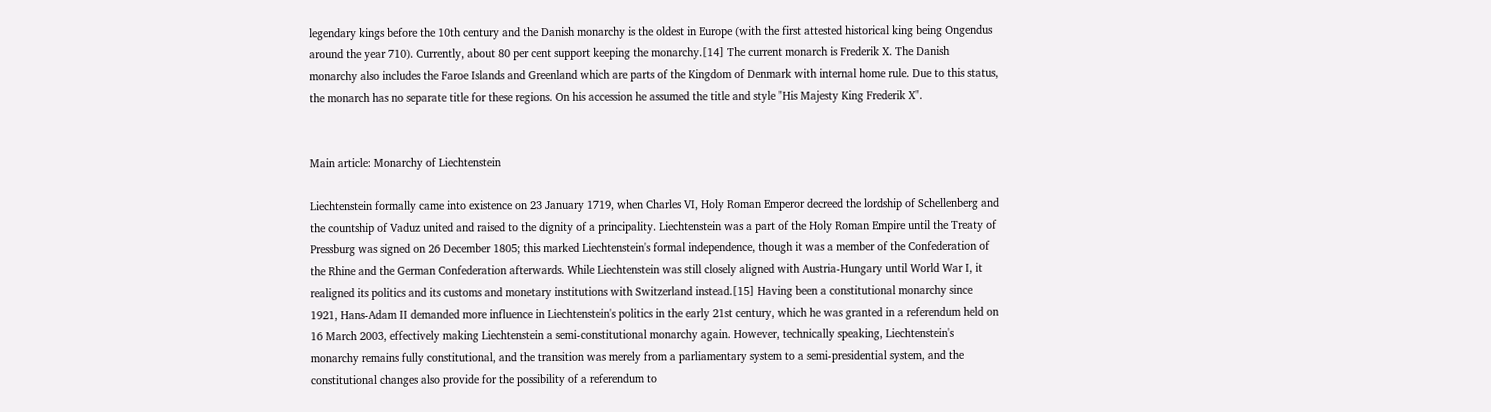legendary kings before the 10th century and the Danish monarchy is the oldest in Europe (with the first attested historical king being Ongendus around the year 710). Currently, about 80 per cent support keeping the monarchy.[14] The current monarch is Frederik X. The Danish monarchy also includes the Faroe Islands and Greenland which are parts of the Kingdom of Denmark with internal home rule. Due to this status, the monarch has no separate title for these regions. On his accession he assumed the title and style "His Majesty King Frederik X".


Main article: Monarchy of Liechtenstein

Liechtenstein formally came into existence on 23 January 1719, when Charles VI, Holy Roman Emperor decreed the lordship of Schellenberg and the countship of Vaduz united and raised to the dignity of a principality. Liechtenstein was a part of the Holy Roman Empire until the Treaty of Pressburg was signed on 26 December 1805; this marked Liechtenstein's formal independence, though it was a member of the Confederation of the Rhine and the German Confederation afterwards. While Liechtenstein was still closely aligned with Austria-Hungary until World War I, it realigned its politics and its customs and monetary institutions with Switzerland instead.[15] Having been a constitutional monarchy since 1921, Hans-Adam II demanded more influence in Liechtenstein's politics in the early 21st century, which he was granted in a referendum held on 16 March 2003, effectively making Liechtenstein a semi-constitutional monarchy again. However, technically speaking, Liechtenstein's monarchy remains fully constitutional, and the transition was merely from a parliamentary system to a semi-presidential system, and the constitutional changes also provide for the possibility of a referendum to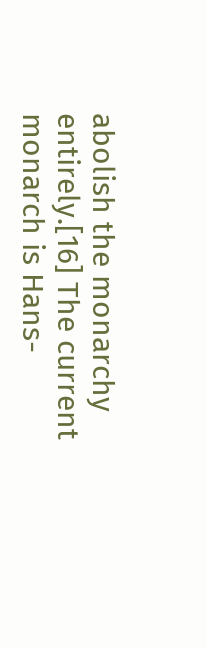abolish the monarchy entirely.[16] The current monarch is Hans-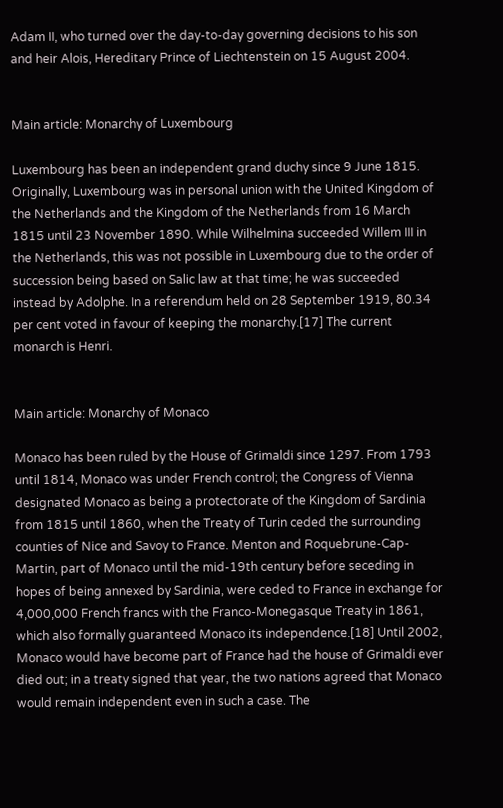Adam II, who turned over the day-to-day governing decisions to his son and heir Alois, Hereditary Prince of Liechtenstein on 15 August 2004.


Main article: Monarchy of Luxembourg

Luxembourg has been an independent grand duchy since 9 June 1815. Originally, Luxembourg was in personal union with the United Kingdom of the Netherlands and the Kingdom of the Netherlands from 16 March 1815 until 23 November 1890. While Wilhelmina succeeded Willem III in the Netherlands, this was not possible in Luxembourg due to the order of succession being based on Salic law at that time; he was succeeded instead by Adolphe. In a referendum held on 28 September 1919, 80.34 per cent voted in favour of keeping the monarchy.[17] The current monarch is Henri.


Main article: Monarchy of Monaco

Monaco has been ruled by the House of Grimaldi since 1297. From 1793 until 1814, Monaco was under French control; the Congress of Vienna designated Monaco as being a protectorate of the Kingdom of Sardinia from 1815 until 1860, when the Treaty of Turin ceded the surrounding counties of Nice and Savoy to France. Menton and Roquebrune-Cap-Martin, part of Monaco until the mid-19th century before seceding in hopes of being annexed by Sardinia, were ceded to France in exchange for 4,000,000 French francs with the Franco-Monegasque Treaty in 1861, which also formally guaranteed Monaco its independence.[18] Until 2002, Monaco would have become part of France had the house of Grimaldi ever died out; in a treaty signed that year, the two nations agreed that Monaco would remain independent even in such a case. The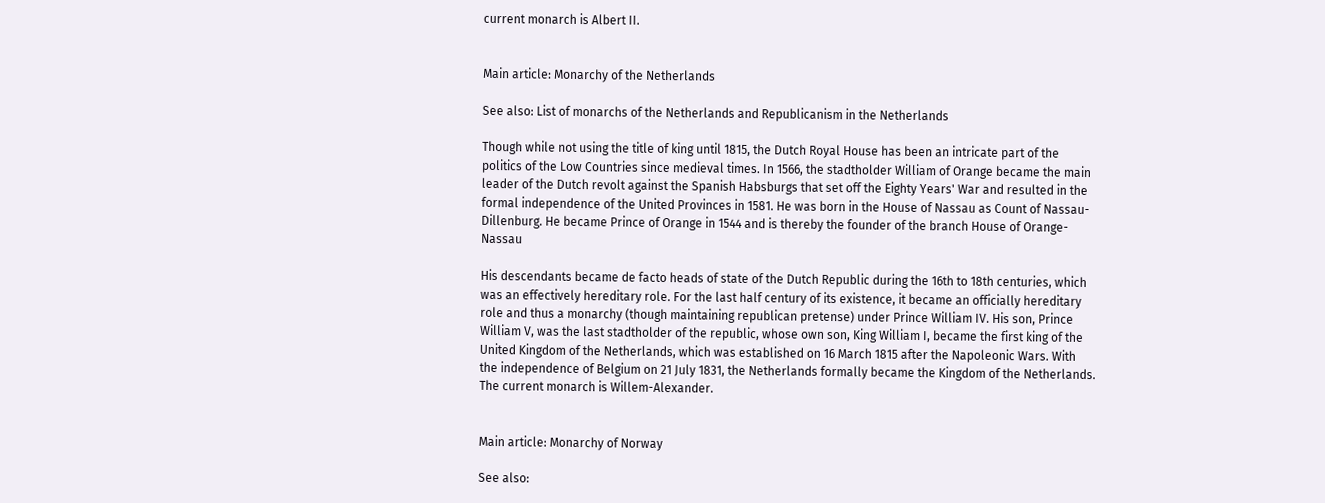current monarch is Albert II.


Main article: Monarchy of the Netherlands

See also: List of monarchs of the Netherlands and Republicanism in the Netherlands

Though while not using the title of king until 1815, the Dutch Royal House has been an intricate part of the politics of the Low Countries since medieval times. In 1566, the stadtholder William of Orange became the main leader of the Dutch revolt against the Spanish Habsburgs that set off the Eighty Years' War and resulted in the formal independence of the United Provinces in 1581. He was born in the House of Nassau as Count of Nassau-Dillenburg. He became Prince of Orange in 1544 and is thereby the founder of the branch House of Orange-Nassau

His descendants became de facto heads of state of the Dutch Republic during the 16th to 18th centuries, which was an effectively hereditary role. For the last half century of its existence, it became an officially hereditary role and thus a monarchy (though maintaining republican pretense) under Prince William IV. His son, Prince William V, was the last stadtholder of the republic, whose own son, King William I, became the first king of the United Kingdom of the Netherlands, which was established on 16 March 1815 after the Napoleonic Wars. With the independence of Belgium on 21 July 1831, the Netherlands formally became the Kingdom of the Netherlands. The current monarch is Willem-Alexander.


Main article: Monarchy of Norway

See also: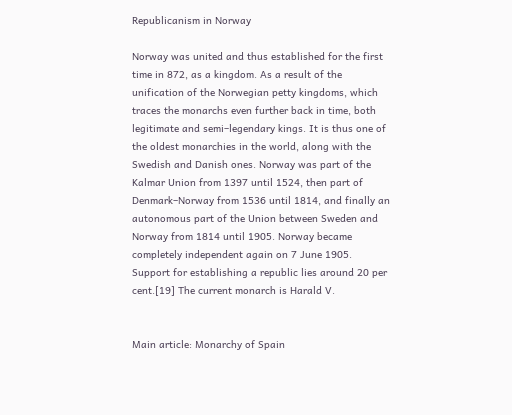Republicanism in Norway

Norway was united and thus established for the first time in 872, as a kingdom. As a result of the unification of the Norwegian petty kingdoms, which traces the monarchs even further back in time, both legitimate and semi–legendary kings. It is thus one of the oldest monarchies in the world, along with the Swedish and Danish ones. Norway was part of the Kalmar Union from 1397 until 1524, then part of Denmark–Norway from 1536 until 1814, and finally an autonomous part of the Union between Sweden and Norway from 1814 until 1905. Norway became completely independent again on 7 June 1905. Support for establishing a republic lies around 20 per cent.[19] The current monarch is Harald V.


Main article: Monarchy of Spain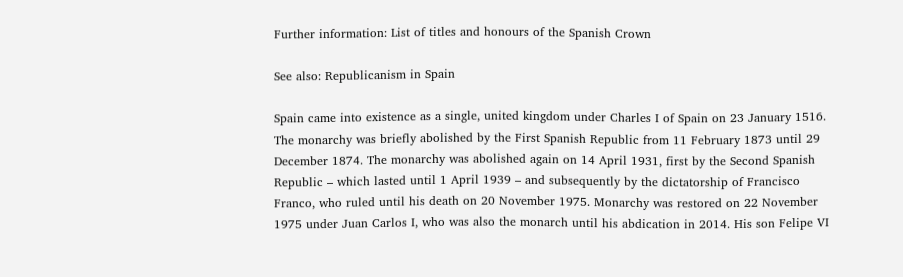Further information: List of titles and honours of the Spanish Crown

See also: Republicanism in Spain

Spain came into existence as a single, united kingdom under Charles I of Spain on 23 January 1516. The monarchy was briefly abolished by the First Spanish Republic from 11 February 1873 until 29 December 1874. The monarchy was abolished again on 14 April 1931, first by the Second Spanish Republic – which lasted until 1 April 1939 – and subsequently by the dictatorship of Francisco Franco, who ruled until his death on 20 November 1975. Monarchy was restored on 22 November 1975 under Juan Carlos I, who was also the monarch until his abdication in 2014. His son Felipe VI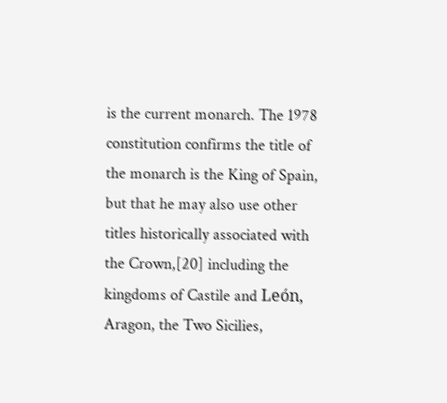is the current monarch. The 1978 constitution confirms the title of the monarch is the King of Spain, but that he may also use other titles historically associated with the Crown,[20] including the kingdoms of Castile and León, Aragon, the Two Sicilies,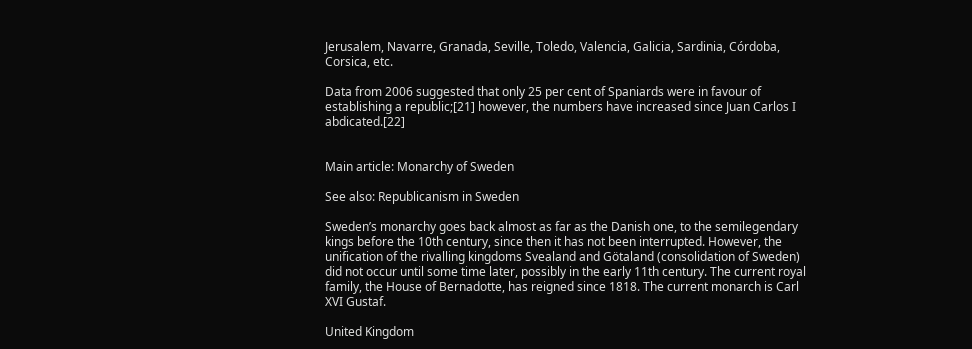Jerusalem, Navarre, Granada, Seville, Toledo, Valencia, Galicia, Sardinia, Córdoba, Corsica, etc.

Data from 2006 suggested that only 25 per cent of Spaniards were in favour of establishing a republic;[21] however, the numbers have increased since Juan Carlos I abdicated.[22]


Main article: Monarchy of Sweden

See also: Republicanism in Sweden

Sweden’s monarchy goes back almost as far as the Danish one, to the semilegendary kings before the 10th century, since then it has not been interrupted. However, the unification of the rivalling kingdoms Svealand and Götaland (consolidation of Sweden) did not occur until some time later, possibly in the early 11th century. The current royal family, the House of Bernadotte, has reigned since 1818. The current monarch is Carl XVI Gustaf.

United Kingdom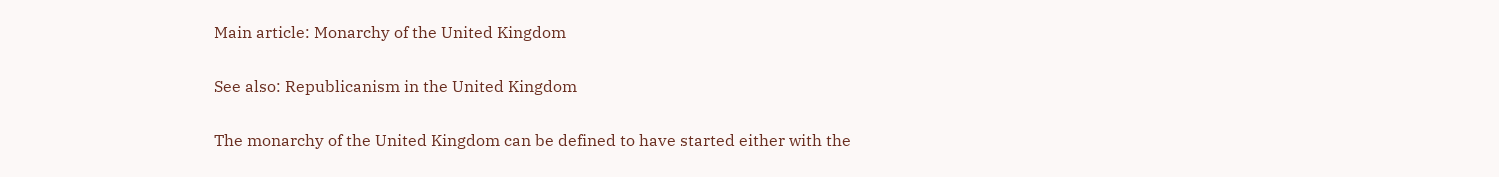Main article: Monarchy of the United Kingdom

See also: Republicanism in the United Kingdom

The monarchy of the United Kingdom can be defined to have started either with the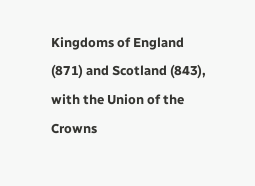Kingdoms of England (871) and Scotland (843), with the Union of the Crowns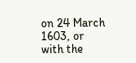on 24 March 1603, or with the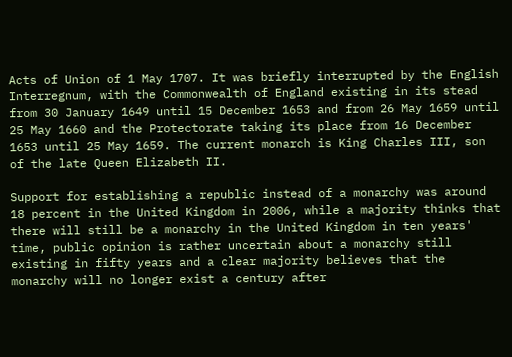Acts of Union of 1 May 1707. It was briefly interrupted by the English Interregnum, with the Commonwealth of England existing in its stead from 30 January 1649 until 15 December 1653 and from 26 May 1659 until 25 May 1660 and the Protectorate taking its place from 16 December 1653 until 25 May 1659. The current monarch is King Charles III, son of the late Queen Elizabeth II.

Support for establishing a republic instead of a monarchy was around 18 percent in the United Kingdom in 2006, while a majority thinks that there will still be a monarchy in the United Kingdom in ten years' time, public opinion is rather uncertain about a monarchy still existing in fifty years and a clear majority believes that the monarchy will no longer exist a century after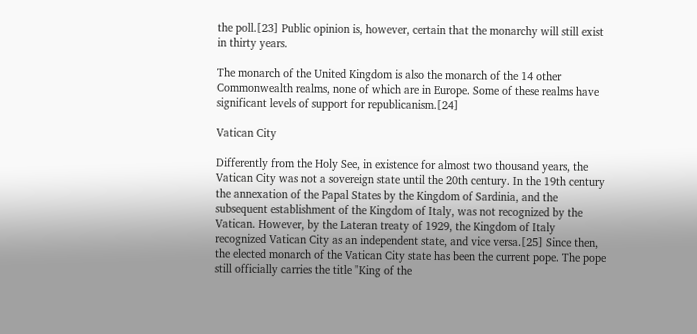the poll.[23] Public opinion is, however, certain that the monarchy will still exist in thirty years.

The monarch of the United Kingdom is also the monarch of the 14 other Commonwealth realms, none of which are in Europe. Some of these realms have significant levels of support for republicanism.[24]

Vatican City

Differently from the Holy See, in existence for almost two thousand years, the Vatican City was not a sovereign state until the 20th century. In the 19th century the annexation of the Papal States by the Kingdom of Sardinia, and the subsequent establishment of the Kingdom of Italy, was not recognized by the Vatican. However, by the Lateran treaty of 1929, the Kingdom of Italy recognized Vatican City as an independent state, and vice versa.[25] Since then, the elected monarch of the Vatican City state has been the current pope. The pope still officially carries the title "King of the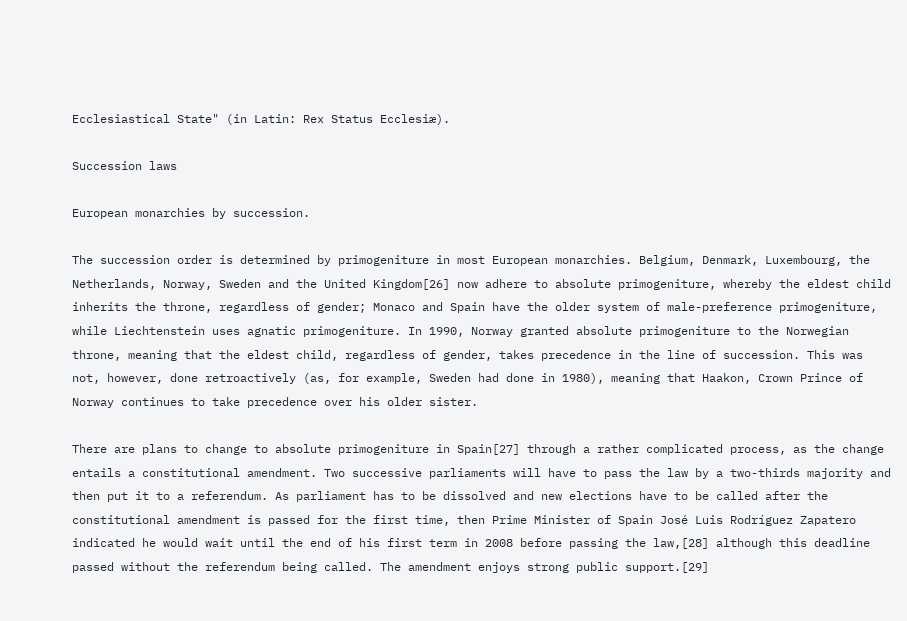Ecclesiastical State" (in Latin: Rex Status Ecclesiæ).

Succession laws

European monarchies by succession.

The succession order is determined by primogeniture in most European monarchies. Belgium, Denmark, Luxembourg, the Netherlands, Norway, Sweden and the United Kingdom[26] now adhere to absolute primogeniture, whereby the eldest child inherits the throne, regardless of gender; Monaco and Spain have the older system of male-preference primogeniture, while Liechtenstein uses agnatic primogeniture. In 1990, Norway granted absolute primogeniture to the Norwegian throne, meaning that the eldest child, regardless of gender, takes precedence in the line of succession. This was not, however, done retroactively (as, for example, Sweden had done in 1980), meaning that Haakon, Crown Prince of Norway continues to take precedence over his older sister.

There are plans to change to absolute primogeniture in Spain[27] through a rather complicated process, as the change entails a constitutional amendment. Two successive parliaments will have to pass the law by a two-thirds majority and then put it to a referendum. As parliament has to be dissolved and new elections have to be called after the constitutional amendment is passed for the first time, then Prime Minister of Spain José Luis Rodríguez Zapatero indicated he would wait until the end of his first term in 2008 before passing the law,[28] although this deadline passed without the referendum being called. The amendment enjoys strong public support.[29]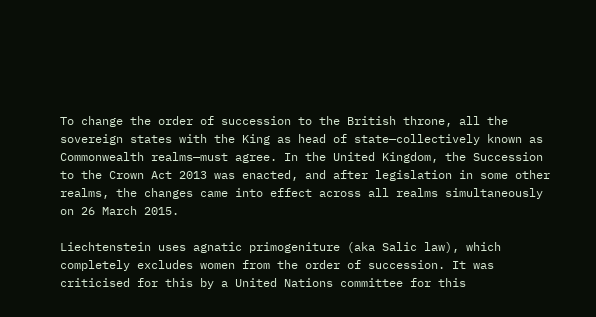To change the order of succession to the British throne, all the sovereign states with the King as head of state—collectively known as Commonwealth realms—must agree. In the United Kingdom, the Succession to the Crown Act 2013 was enacted, and after legislation in some other realms, the changes came into effect across all realms simultaneously on 26 March 2015.

Liechtenstein uses agnatic primogeniture (aka Salic law), which completely excludes women from the order of succession. It was criticised for this by a United Nations committee for this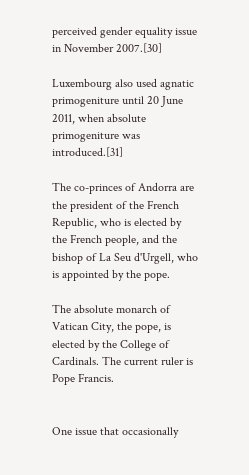perceived gender equality issue in November 2007.[30]

Luxembourg also used agnatic primogeniture until 20 June 2011, when absolute primogeniture was introduced.[31]

The co-princes of Andorra are the president of the French Republic, who is elected by the French people, and the bishop of La Seu d'Urgell, who is appointed by the pope.

The absolute monarch of Vatican City, the pope, is elected by the College of Cardinals. The current ruler is Pope Francis.


One issue that occasionally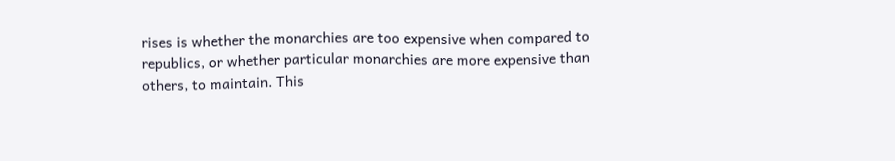rises is whether the monarchies are too expensive when compared to republics, or whether particular monarchies are more expensive than others, to maintain. This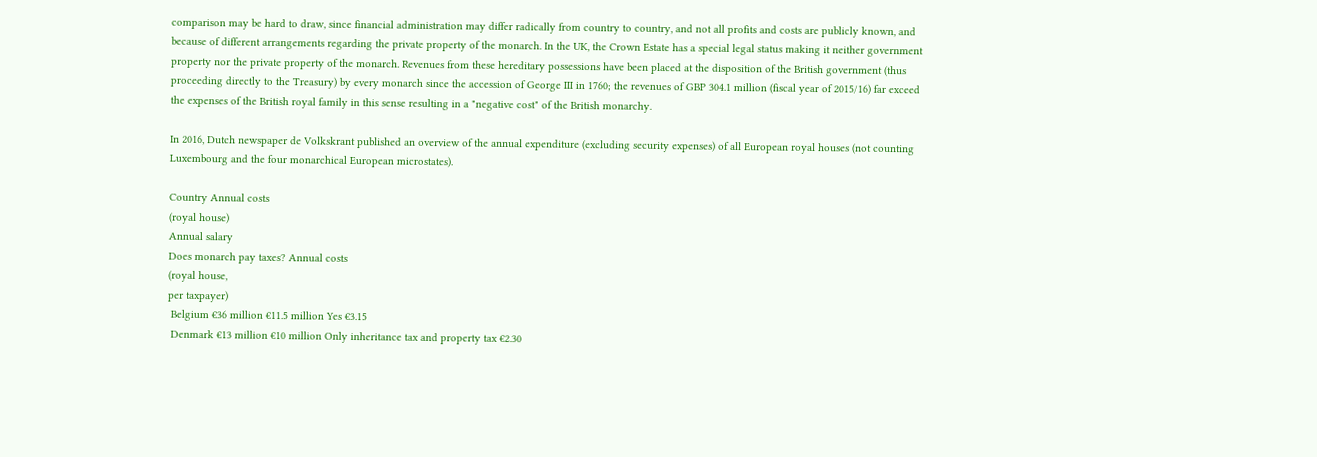comparison may be hard to draw, since financial administration may differ radically from country to country, and not all profits and costs are publicly known, and because of different arrangements regarding the private property of the monarch. In the UK, the Crown Estate has a special legal status making it neither government property nor the private property of the monarch. Revenues from these hereditary possessions have been placed at the disposition of the British government (thus proceeding directly to the Treasury) by every monarch since the accession of George III in 1760; the revenues of GBP 304.1 million (fiscal year of 2015/16) far exceed the expenses of the British royal family in this sense resulting in a "negative cost" of the British monarchy.

In 2016, Dutch newspaper de Volkskrant published an overview of the annual expenditure (excluding security expenses) of all European royal houses (not counting Luxembourg and the four monarchical European microstates).

Country Annual costs
(royal house)
Annual salary
Does monarch pay taxes? Annual costs
(royal house,
per taxpayer)
 Belgium €36 million €11.5 million Yes €3.15
 Denmark €13 million €10 million Only inheritance tax and property tax €2.30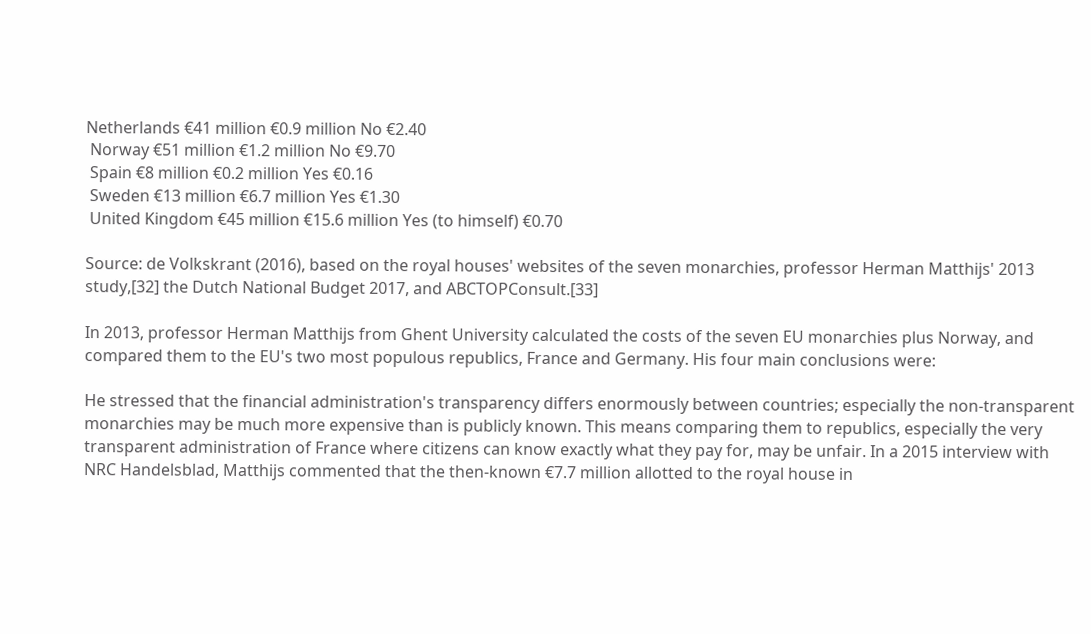Netherlands €41 million €0.9 million No €2.40
 Norway €51 million €1.2 million No €9.70
 Spain €8 million €0.2 million Yes €0.16
 Sweden €13 million €6.7 million Yes €1.30
 United Kingdom €45 million €15.6 million Yes (to himself) €0.70

Source: de Volkskrant (2016), based on the royal houses' websites of the seven monarchies, professor Herman Matthijs' 2013 study,[32] the Dutch National Budget 2017, and ABCTOPConsult.[33]

In 2013, professor Herman Matthijs from Ghent University calculated the costs of the seven EU monarchies plus Norway, and compared them to the EU's two most populous republics, France and Germany. His four main conclusions were:

He stressed that the financial administration's transparency differs enormously between countries; especially the non-transparent monarchies may be much more expensive than is publicly known. This means comparing them to republics, especially the very transparent administration of France where citizens can know exactly what they pay for, may be unfair. In a 2015 interview with NRC Handelsblad, Matthijs commented that the then-known €7.7 million allotted to the royal house in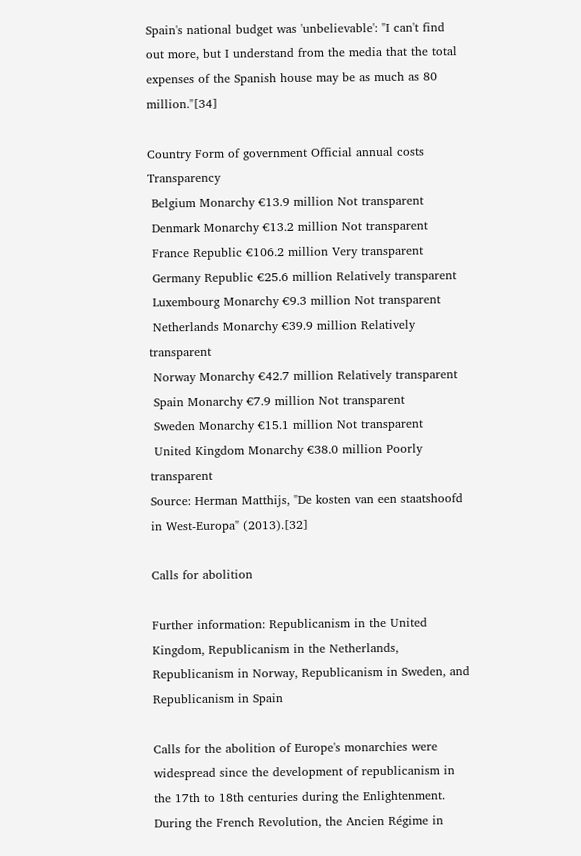Spain's national budget was 'unbelievable': "I can't find out more, but I understand from the media that the total expenses of the Spanish house may be as much as 80 million."[34]

Country Form of government Official annual costs Transparency
 Belgium Monarchy €13.9 million Not transparent
 Denmark Monarchy €13.2 million Not transparent
 France Republic €106.2 million Very transparent
 Germany Republic €25.6 million Relatively transparent
 Luxembourg Monarchy €9.3 million Not transparent
 Netherlands Monarchy €39.9 million Relatively transparent
 Norway Monarchy €42.7 million Relatively transparent
 Spain Monarchy €7.9 million Not transparent
 Sweden Monarchy €15.1 million Not transparent
 United Kingdom Monarchy €38.0 million Poorly transparent
Source: Herman Matthijs, "De kosten van een staatshoofd in West-Europa" (2013).[32]

Calls for abolition

Further information: Republicanism in the United Kingdom, Republicanism in the Netherlands, Republicanism in Norway, Republicanism in Sweden, and Republicanism in Spain

Calls for the abolition of Europe's monarchies were widespread since the development of republicanism in the 17th to 18th centuries during the Enlightenment. During the French Revolution, the Ancien Régime in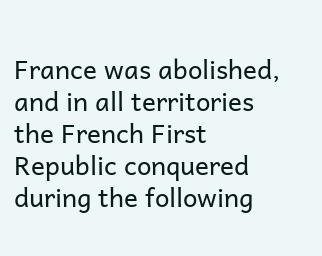France was abolished, and in all territories the French First Republic conquered during the following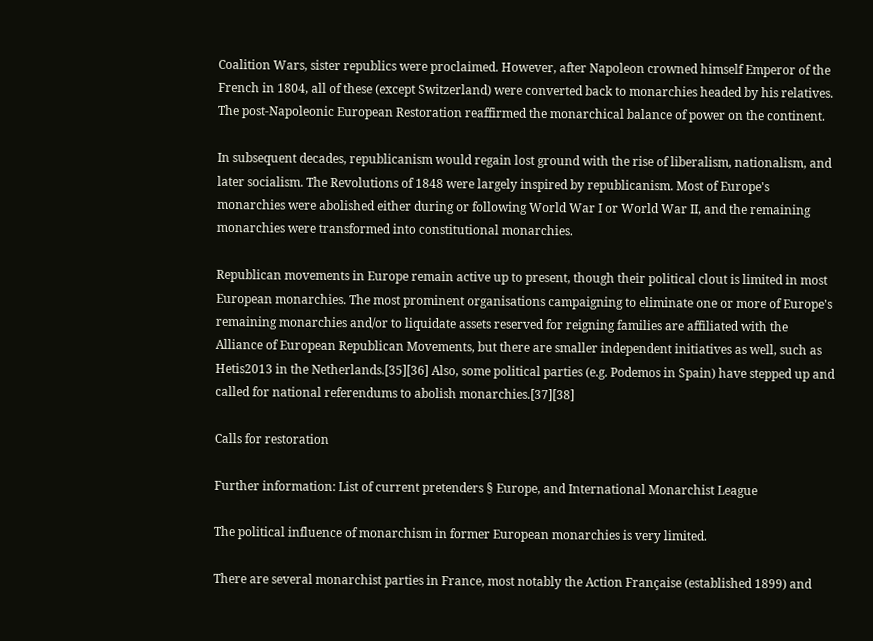Coalition Wars, sister republics were proclaimed. However, after Napoleon crowned himself Emperor of the French in 1804, all of these (except Switzerland) were converted back to monarchies headed by his relatives. The post-Napoleonic European Restoration reaffirmed the monarchical balance of power on the continent.

In subsequent decades, republicanism would regain lost ground with the rise of liberalism, nationalism, and later socialism. The Revolutions of 1848 were largely inspired by republicanism. Most of Europe's monarchies were abolished either during or following World War I or World War II, and the remaining monarchies were transformed into constitutional monarchies.

Republican movements in Europe remain active up to present, though their political clout is limited in most European monarchies. The most prominent organisations campaigning to eliminate one or more of Europe's remaining monarchies and/or to liquidate assets reserved for reigning families are affiliated with the Alliance of European Republican Movements, but there are smaller independent initiatives as well, such as Hetis2013 in the Netherlands.[35][36] Also, some political parties (e.g. Podemos in Spain) have stepped up and called for national referendums to abolish monarchies.[37][38]

Calls for restoration

Further information: List of current pretenders § Europe, and International Monarchist League

The political influence of monarchism in former European monarchies is very limited.

There are several monarchist parties in France, most notably the Action Française (established 1899) and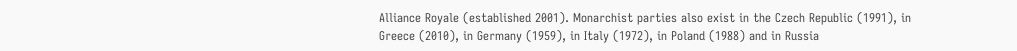Alliance Royale (established 2001). Monarchist parties also exist in the Czech Republic (1991), in Greece (2010), in Germany (1959), in Italy (1972), in Poland (1988) and in Russia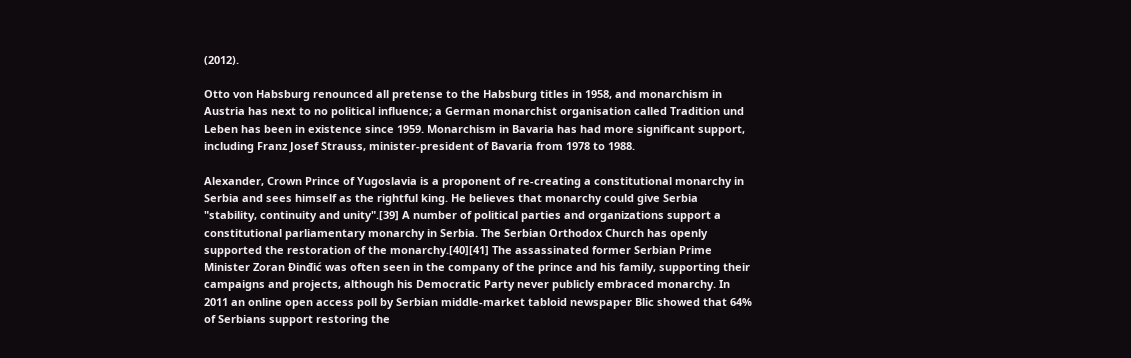(2012).

Otto von Habsburg renounced all pretense to the Habsburg titles in 1958, and monarchism in Austria has next to no political influence; a German monarchist organisation called Tradition und Leben has been in existence since 1959. Monarchism in Bavaria has had more significant support, including Franz Josef Strauss, minister-president of Bavaria from 1978 to 1988.

Alexander, Crown Prince of Yugoslavia is a proponent of re-creating a constitutional monarchy in Serbia and sees himself as the rightful king. He believes that monarchy could give Serbia "stability, continuity and unity".[39] A number of political parties and organizations support a constitutional parliamentary monarchy in Serbia. The Serbian Orthodox Church has openly supported the restoration of the monarchy.[40][41] The assassinated former Serbian Prime Minister Zoran Đinđić was often seen in the company of the prince and his family, supporting their campaigns and projects, although his Democratic Party never publicly embraced monarchy. In 2011 an online open access poll by Serbian middle-market tabloid newspaper Blic showed that 64% of Serbians support restoring the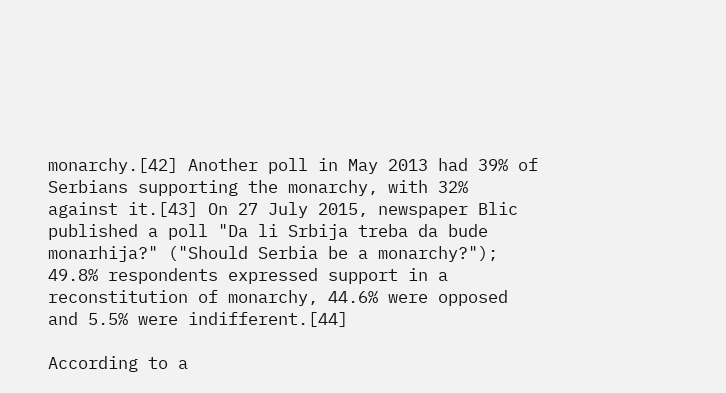monarchy.[42] Another poll in May 2013 had 39% of Serbians supporting the monarchy, with 32% against it.[43] On 27 July 2015, newspaper Blic published a poll "Da li Srbija treba da bude monarhija?" ("Should Serbia be a monarchy?"); 49.8% respondents expressed support in a reconstitution of monarchy, 44.6% were opposed and 5.5% were indifferent.[44]

According to a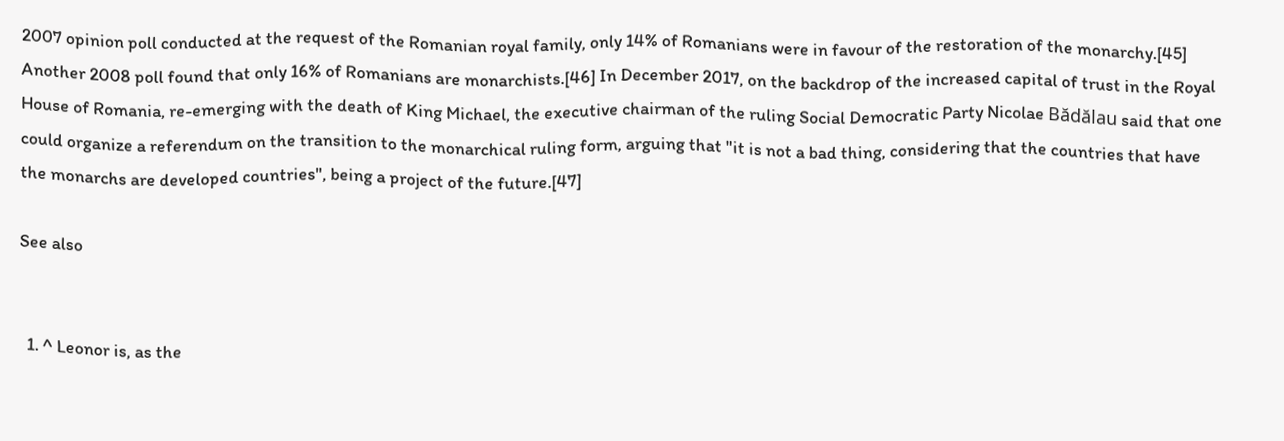2007 opinion poll conducted at the request of the Romanian royal family, only 14% of Romanians were in favour of the restoration of the monarchy.[45] Another 2008 poll found that only 16% of Romanians are monarchists.[46] In December 2017, on the backdrop of the increased capital of trust in the Royal House of Romania, re-emerging with the death of King Michael, the executive chairman of the ruling Social Democratic Party Nicolae Bădălau said that one could organize a referendum on the transition to the monarchical ruling form, arguing that "it is not a bad thing, considering that the countries that have the monarchs are developed countries", being a project of the future.[47]

See also


  1. ^ Leonor is, as the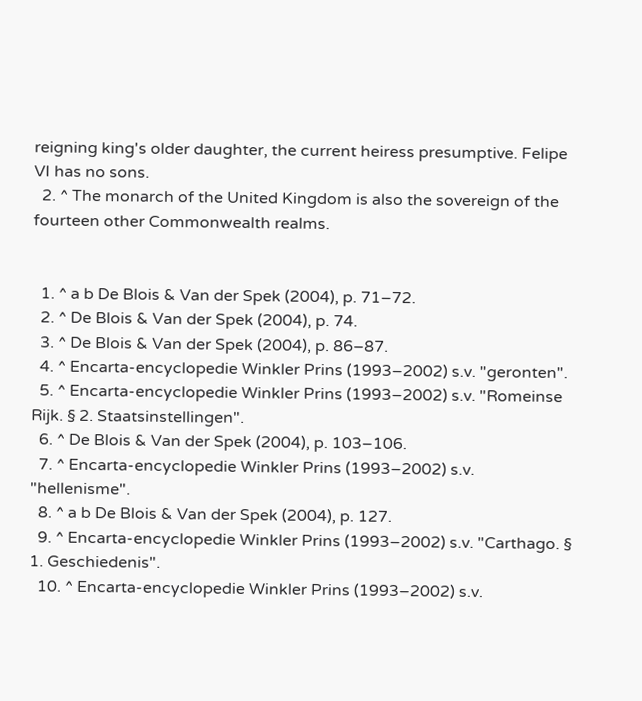reigning king's older daughter, the current heiress presumptive. Felipe VI has no sons.
  2. ^ The monarch of the United Kingdom is also the sovereign of the fourteen other Commonwealth realms.


  1. ^ a b De Blois & Van der Spek (2004), p. 71–72.
  2. ^ De Blois & Van der Spek (2004), p. 74.
  3. ^ De Blois & Van der Spek (2004), p. 86–87.
  4. ^ Encarta-encyclopedie Winkler Prins (1993–2002) s.v. "geronten".
  5. ^ Encarta-encyclopedie Winkler Prins (1993–2002) s.v. "Romeinse Rijk. § 2. Staatsinstellingen".
  6. ^ De Blois & Van der Spek (2004), p. 103–106.
  7. ^ Encarta-encyclopedie Winkler Prins (1993–2002) s.v. "hellenisme".
  8. ^ a b De Blois & Van der Spek (2004), p. 127.
  9. ^ Encarta-encyclopedie Winkler Prins (1993–2002) s.v. "Carthago. § 1. Geschiedenis".
  10. ^ Encarta-encyclopedie Winkler Prins (1993–2002) s.v.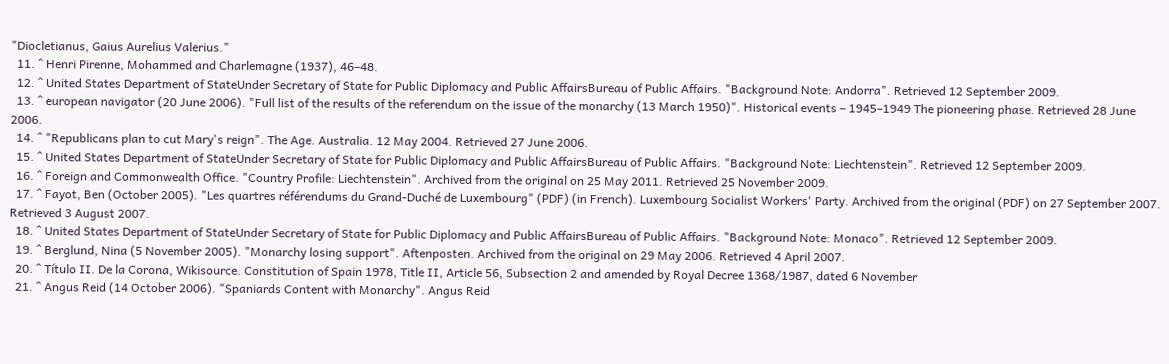"Diocletianus, Gaius Aurelius Valerius."
  11. ^ Henri Pirenne, Mohammed and Charlemagne (1937), 46–48.
  12. ^ United States Department of StateUnder Secretary of State for Public Diplomacy and Public AffairsBureau of Public Affairs. "Background Note: Andorra". Retrieved 12 September 2009.
  13. ^ european navigator (20 June 2006). "Full list of the results of the referendum on the issue of the monarchy (13 March 1950)". Historical events – 1945–1949 The pioneering phase. Retrieved 28 June 2006.
  14. ^ "Republicans plan to cut Mary's reign". The Age. Australia. 12 May 2004. Retrieved 27 June 2006.
  15. ^ United States Department of StateUnder Secretary of State for Public Diplomacy and Public AffairsBureau of Public Affairs. "Background Note: Liechtenstein". Retrieved 12 September 2009.
  16. ^ Foreign and Commonwealth Office. "Country Profile: Liechtenstein". Archived from the original on 25 May 2011. Retrieved 25 November 2009.
  17. ^ Fayot, Ben (October 2005). "Les quartres référendums du Grand-Duché de Luxembourg" (PDF) (in French). Luxembourg Socialist Workers' Party. Archived from the original (PDF) on 27 September 2007. Retrieved 3 August 2007.
  18. ^ United States Department of StateUnder Secretary of State for Public Diplomacy and Public AffairsBureau of Public Affairs. "Background Note: Monaco". Retrieved 12 September 2009.
  19. ^ Berglund, Nina (5 November 2005). "Monarchy losing support". Aftenposten. Archived from the original on 29 May 2006. Retrieved 4 April 2007.
  20. ^ Título II. De la Corona, Wikisource. Constitution of Spain 1978, Title II, Article 56, Subsection 2 and amended by Royal Decree 1368/1987, dated 6 November
  21. ^ Angus Reid (14 October 2006). "Spaniards Content with Monarchy". Angus Reid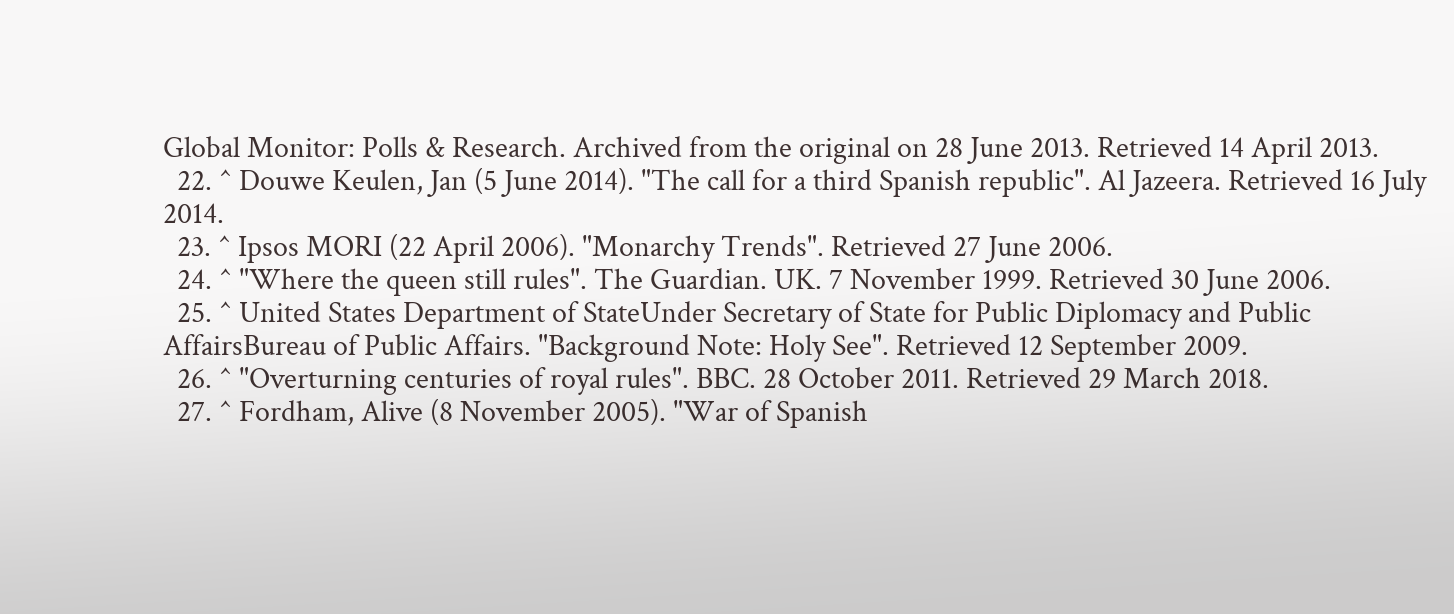Global Monitor: Polls & Research. Archived from the original on 28 June 2013. Retrieved 14 April 2013.
  22. ^ Douwe Keulen, Jan (5 June 2014). "The call for a third Spanish republic". Al Jazeera. Retrieved 16 July 2014.
  23. ^ Ipsos MORI (22 April 2006). "Monarchy Trends". Retrieved 27 June 2006.
  24. ^ "Where the queen still rules". The Guardian. UK. 7 November 1999. Retrieved 30 June 2006.
  25. ^ United States Department of StateUnder Secretary of State for Public Diplomacy and Public AffairsBureau of Public Affairs. "Background Note: Holy See". Retrieved 12 September 2009.
  26. ^ "Overturning centuries of royal rules". BBC. 28 October 2011. Retrieved 29 March 2018.
  27. ^ Fordham, Alive (8 November 2005). "War of Spanish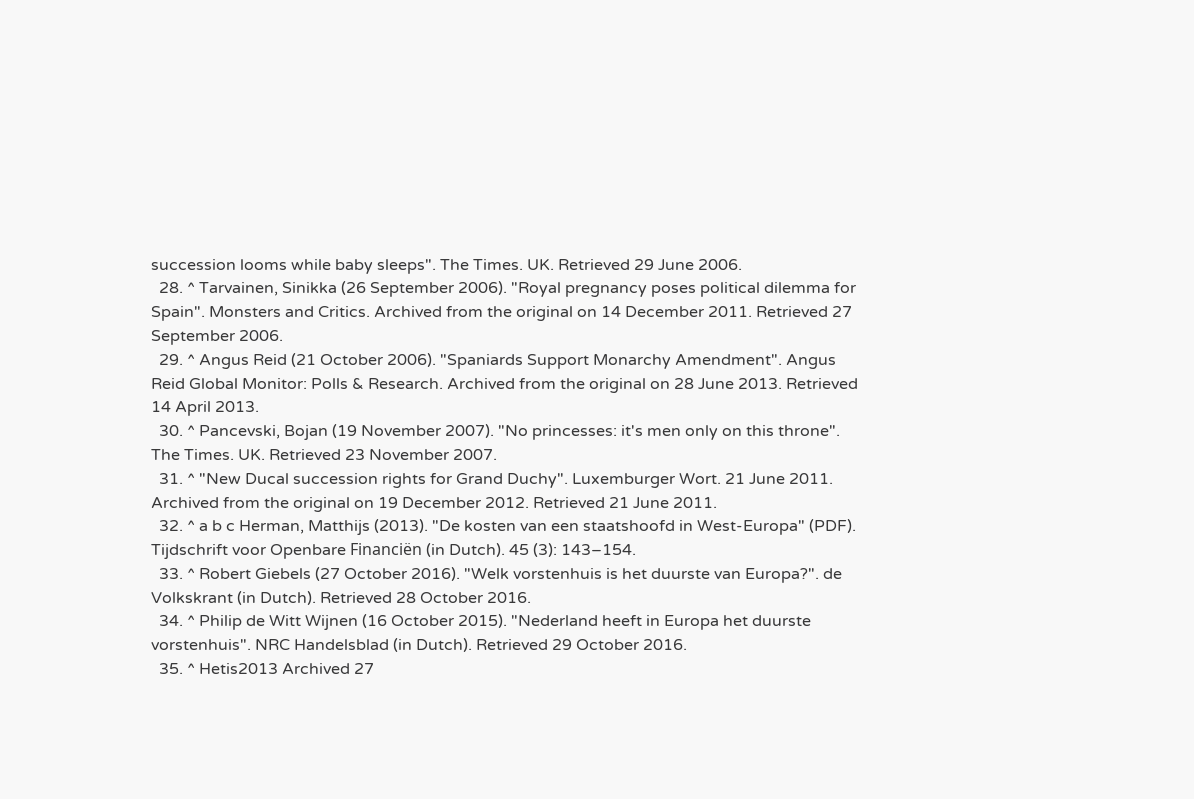succession looms while baby sleeps". The Times. UK. Retrieved 29 June 2006.
  28. ^ Tarvainen, Sinikka (26 September 2006). "Royal pregnancy poses political dilemma for Spain". Monsters and Critics. Archived from the original on 14 December 2011. Retrieved 27 September 2006.
  29. ^ Angus Reid (21 October 2006). "Spaniards Support Monarchy Amendment". Angus Reid Global Monitor: Polls & Research. Archived from the original on 28 June 2013. Retrieved 14 April 2013.
  30. ^ Pancevski, Bojan (19 November 2007). "No princesses: it's men only on this throne". The Times. UK. Retrieved 23 November 2007.
  31. ^ "New Ducal succession rights for Grand Duchy". Luxemburger Wort. 21 June 2011. Archived from the original on 19 December 2012. Retrieved 21 June 2011.
  32. ^ a b c Herman, Matthijs (2013). "De kosten van een staatshoofd in West-Europa" (PDF). Tijdschrift voor Openbare Financiën (in Dutch). 45 (3): 143–154.
  33. ^ Robert Giebels (27 October 2016). "Welk vorstenhuis is het duurste van Europa?". de Volkskrant (in Dutch). Retrieved 28 October 2016.
  34. ^ Philip de Witt Wijnen (16 October 2015). "Nederland heeft in Europa het duurste vorstenhuis". NRC Handelsblad (in Dutch). Retrieved 29 October 2016.
  35. ^ Hetis2013 Archived 27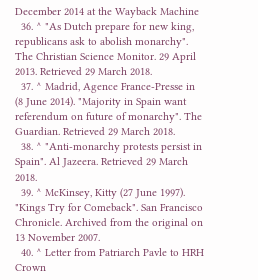December 2014 at the Wayback Machine
  36. ^ "As Dutch prepare for new king, republicans ask to abolish monarchy". The Christian Science Monitor. 29 April 2013. Retrieved 29 March 2018.
  37. ^ Madrid, Agence France-Presse in (8 June 2014). "Majority in Spain want referendum on future of monarchy". The Guardian. Retrieved 29 March 2018.
  38. ^ "Anti-monarchy protests persist in Spain". Al Jazeera. Retrieved 29 March 2018.
  39. ^ McKinsey, Kitty (27 June 1997). "Kings Try for Comeback". San Francisco Chronicle. Archived from the original on 13 November 2007.
  40. ^ Letter from Patriarch Pavle to HRH Crown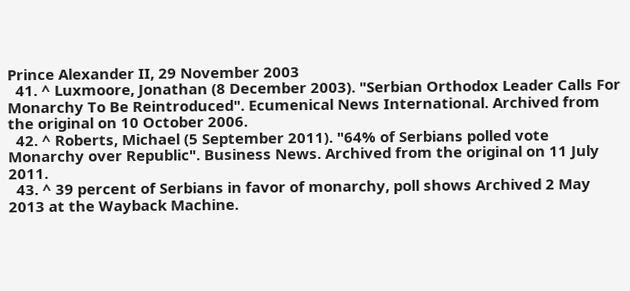Prince Alexander II, 29 November 2003
  41. ^ Luxmoore, Jonathan (8 December 2003). "Serbian Orthodox Leader Calls For Monarchy To Be Reintroduced". Ecumenical News International. Archived from the original on 10 October 2006.
  42. ^ Roberts, Michael (5 September 2011). "64% of Serbians polled vote Monarchy over Republic". Business News. Archived from the original on 11 July 2011.
  43. ^ 39 percent of Serbians in favor of monarchy, poll shows Archived 2 May 2013 at the Wayback Machine.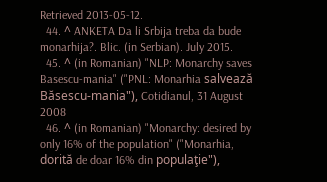Retrieved 2013-05-12.
  44. ^ ANKETA Da li Srbija treba da bude monarhija?. Blic. (in Serbian). July 2015.
  45. ^ (in Romanian) "NLP: Monarchy saves Basescu-mania" ("PNL: Monarhia salvează Băsescu-mania"), Cotidianul, 31 August 2008
  46. ^ (in Romanian) "Monarchy: desired by only 16% of the population" ("Monarhia, dorită de doar 16% din populaţie"),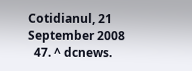Cotidianul, 21 September 2008
  47. ^ dcnews.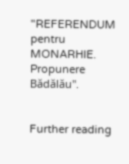"REFERENDUM pentru MONARHIE. Propunere Bădălău".


Further reading